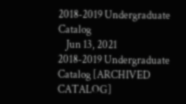2018-2019 Undergraduate Catalog
    Jun 13, 2021
2018-2019 Undergraduate Catalog [ARCHIVED CATALOG]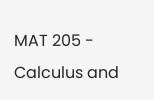MAT 205 - Calculus and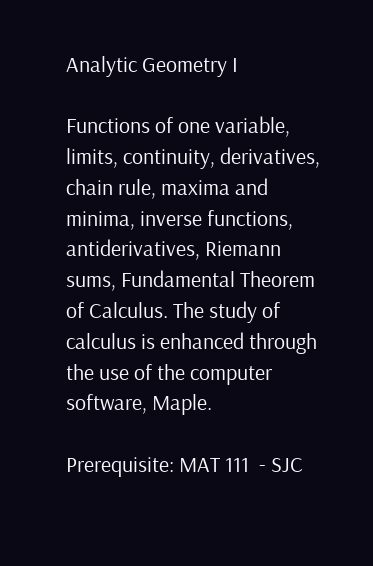Analytic Geometry I

Functions of one variable, limits, continuity, derivatives, chain rule, maxima and minima, inverse functions, antiderivatives, Riemann sums, Fundamental Theorem of Calculus. The study of calculus is enhanced through the use of the computer software, Maple.

Prerequisite: MAT 111  - SJC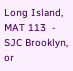Long Island, MAT 113  - SJC Brooklyn, or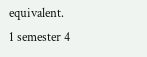equivalent.
1 semester 4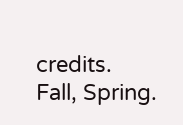credits.
Fall, Spring.